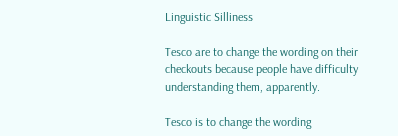Linguistic Silliness

Tesco are to change the wording on their checkouts because people have difficulty understanding them, apparently.

Tesco is to change the wording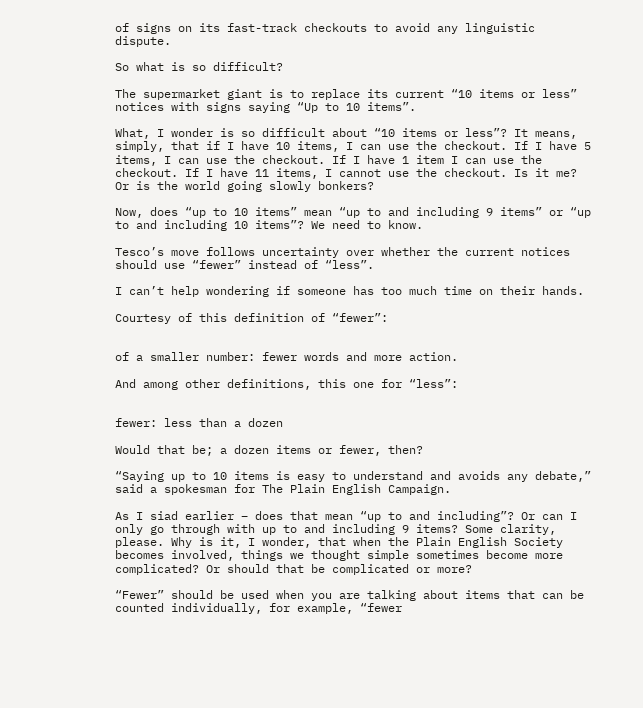of signs on its fast-track checkouts to avoid any linguistic dispute.

So what is so difficult?

The supermarket giant is to replace its current “10 items or less” notices with signs saying “Up to 10 items”.

What, I wonder is so difficult about “10 items or less”? It means, simply, that if I have 10 items, I can use the checkout. If I have 5 items, I can use the checkout. If I have 1 item I can use the checkout. If I have 11 items, I cannot use the checkout. Is it me? Or is the world going slowly bonkers?

Now, does “up to 10 items” mean “up to and including 9 items” or “up to and including 10 items”? We need to know.

Tesco’s move follows uncertainty over whether the current notices should use “fewer” instead of “less”.

I can’t help wondering if someone has too much time on their hands.

Courtesy of this definition of “fewer”:


of a smaller number: fewer words and more action.

And among other definitions, this one for “less”:


fewer: less than a dozen

Would that be; a dozen items or fewer, then?

“Saying up to 10 items is easy to understand and avoids any debate,” said a spokesman for The Plain English Campaign.

As I siad earlier – does that mean “up to and including”? Or can I only go through with up to and including 9 items? Some clarity, please. Why is it, I wonder, that when the Plain English Society becomes involved, things we thought simple sometimes become more complicated? Or should that be complicated or more?

“Fewer” should be used when you are talking about items that can be counted individually, for example, “fewer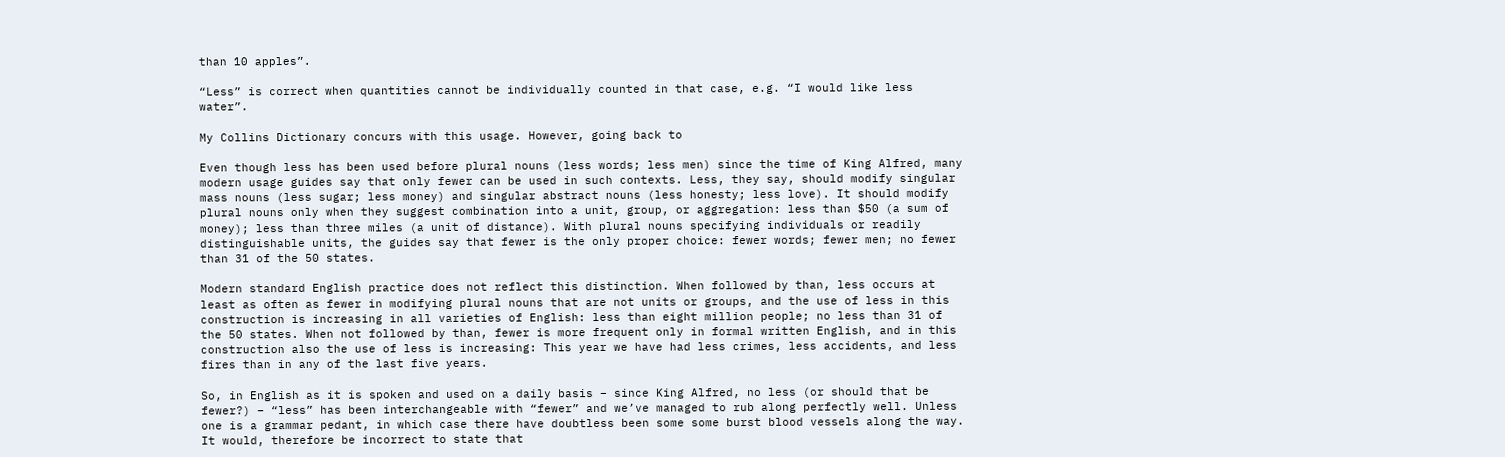than 10 apples”.

“Less” is correct when quantities cannot be individually counted in that case, e.g. “I would like less water”.

My Collins Dictionary concurs with this usage. However, going back to

Even though less has been used before plural nouns (less words; less men) since the time of King Alfred, many modern usage guides say that only fewer can be used in such contexts. Less, they say, should modify singular mass nouns (less sugar; less money) and singular abstract nouns (less honesty; less love). It should modify plural nouns only when they suggest combination into a unit, group, or aggregation: less than $50 (a sum of money); less than three miles (a unit of distance). With plural nouns specifying individuals or readily distinguishable units, the guides say that fewer is the only proper choice: fewer words; fewer men; no fewer than 31 of the 50 states.

Modern standard English practice does not reflect this distinction. When followed by than, less occurs at least as often as fewer in modifying plural nouns that are not units or groups, and the use of less in this construction is increasing in all varieties of English: less than eight million people; no less than 31 of the 50 states. When not followed by than, fewer is more frequent only in formal written English, and in this construction also the use of less is increasing: This year we have had less crimes, less accidents, and less fires than in any of the last five years.

So, in English as it is spoken and used on a daily basis – since King Alfred, no less (or should that be fewer?) – “less” has been interchangeable with “fewer” and we’ve managed to rub along perfectly well. Unless one is a grammar pedant, in which case there have doubtless been some some burst blood vessels along the way. It would, therefore be incorrect to state that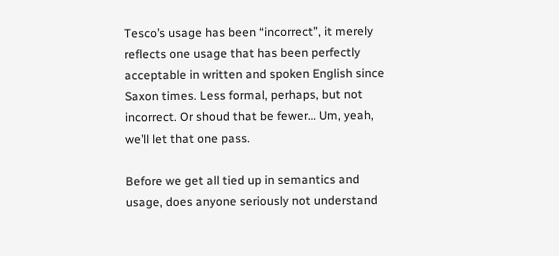Tesco’s usage has been “incorrect”, it merely reflects one usage that has been perfectly acceptable in written and spoken English since Saxon times. Less formal, perhaps, but not incorrect. Or shoud that be fewer… Um, yeah, we’ll let that one pass.

Before we get all tied up in semantics and usage, does anyone seriously not understand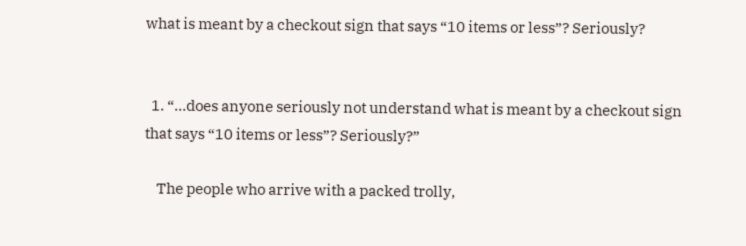what is meant by a checkout sign that says “10 items or less”? Seriously?


  1. “…does anyone seriously not understand what is meant by a checkout sign that says “10 items or less”? Seriously?”

    The people who arrive with a packed trolly,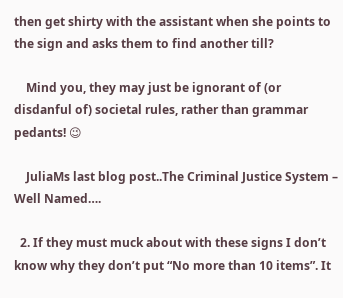then get shirty with the assistant when she points to the sign and asks them to find another till?

    Mind you, they may just be ignorant of (or disdanful of) societal rules, rather than grammar pedants! 😉

    JuliaMs last blog post..The Criminal Justice System – Well Named….

  2. If they must muck about with these signs I don’t know why they don’t put “No more than 10 items”. It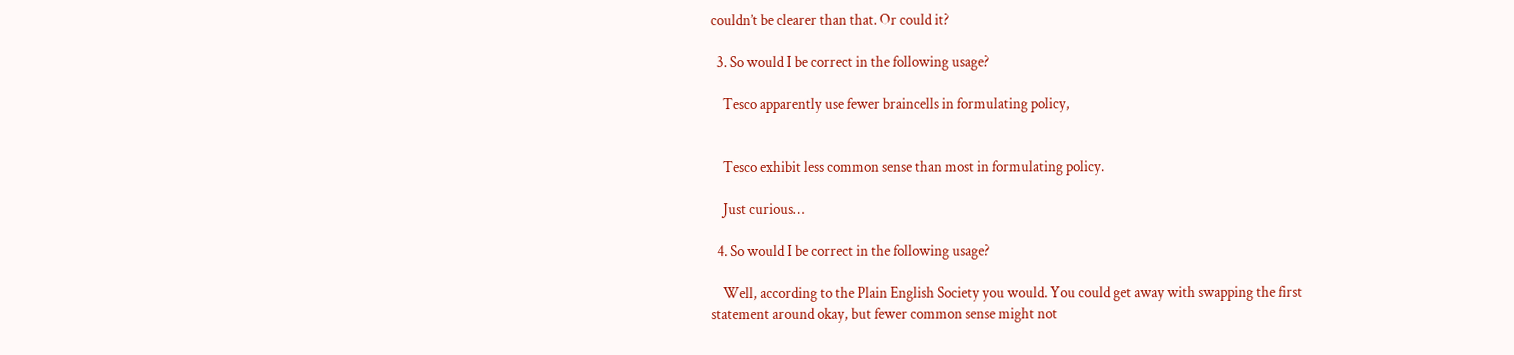couldn’t be clearer than that. Or could it?

  3. So would I be correct in the following usage?

    Tesco apparently use fewer braincells in formulating policy,


    Tesco exhibit less common sense than most in formulating policy.

    Just curious…

  4. So would I be correct in the following usage?

    Well, according to the Plain English Society you would. You could get away with swapping the first statement around okay, but fewer common sense might not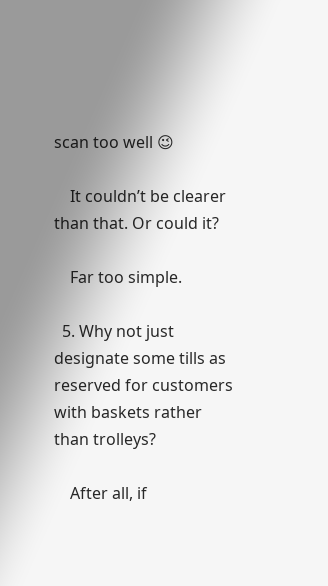scan too well 😉

    It couldn’t be clearer than that. Or could it?

    Far too simple.

  5. Why not just designate some tills as reserved for customers with baskets rather than trolleys?

    After all, if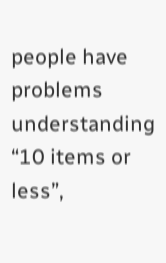people have problems understanding “10 items or less”,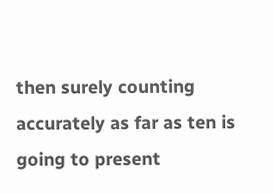then surely counting accurately as far as ten is going to present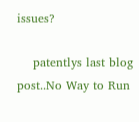issues?

    patentlys last blog post..No Way to Run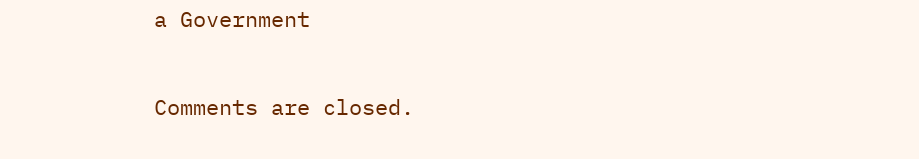a Government

Comments are closed.